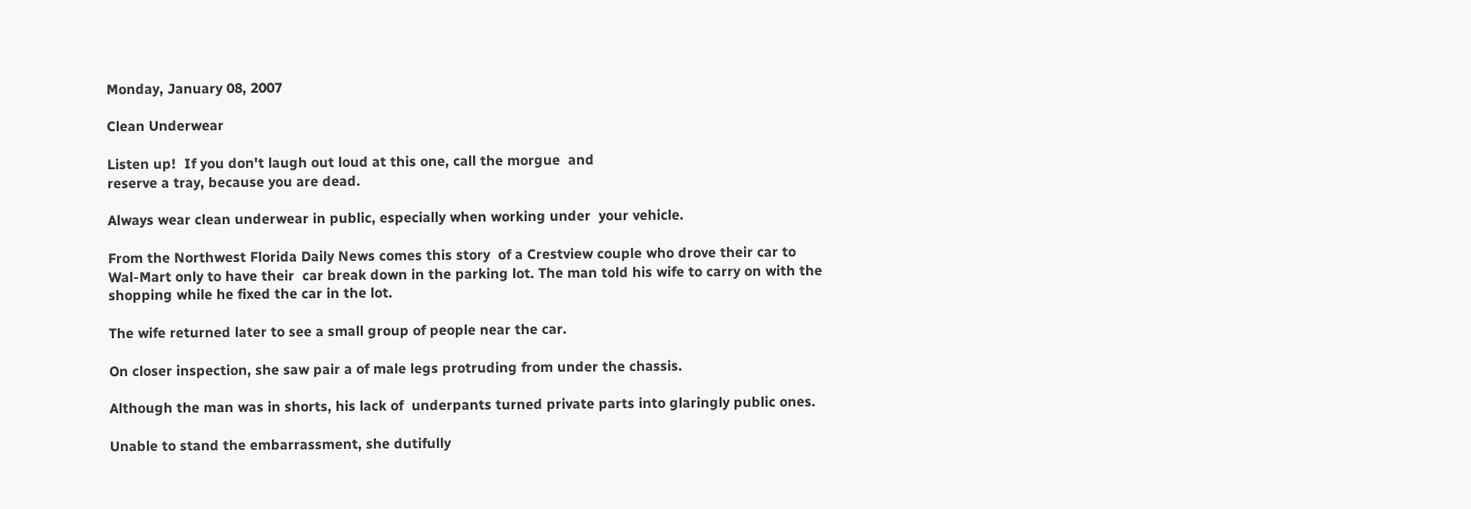Monday, January 08, 2007

Clean Underwear

Listen up!  If you don't laugh out loud at this one, call the morgue  and
reserve a tray, because you are dead.

Always wear clean underwear in public, especially when working under  your vehicle.

From the Northwest Florida Daily News comes this story  of a Crestview couple who drove their car to Wal-Mart only to have their  car break down in the parking lot. The man told his wife to carry on with the shopping while he fixed the car in the lot.

The wife returned later to see a small group of people near the car.

On closer inspection, she saw pair a of male legs protruding from under the chassis.

Although the man was in shorts, his lack of  underpants turned private parts into glaringly public ones.

Unable to stand the embarrassment, she dutifully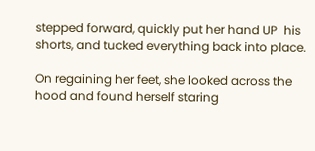stepped forward, quickly put her hand UP  his shorts, and tucked everything back into place.

On regaining her feet, she looked across the hood and found herself staring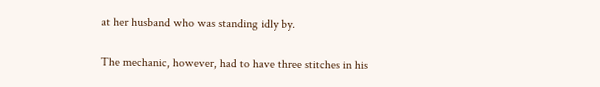at her husband who was standing idly by.

The mechanic, however, had to have three stitches in his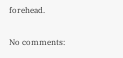forehead.

No comments: